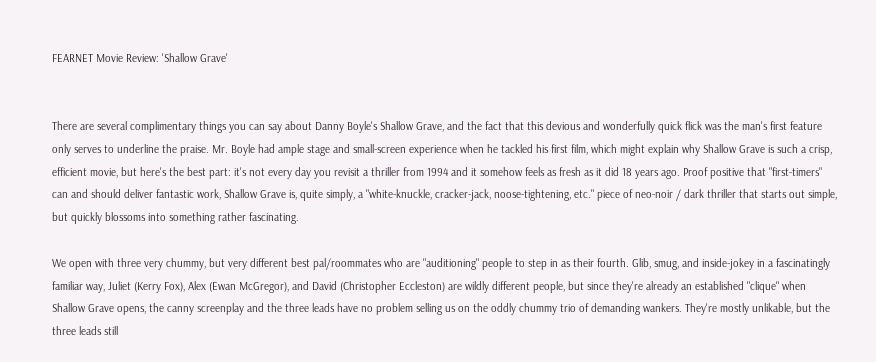FEARNET Movie Review: 'Shallow Grave'


There are several complimentary things you can say about Danny Boyle's Shallow Grave, and the fact that this devious and wonderfully quick flick was the man's first feature only serves to underline the praise. Mr. Boyle had ample stage and small-screen experience when he tackled his first film, which might explain why Shallow Grave is such a crisp, efficient movie, but here's the best part: it's not every day you revisit a thriller from 1994 and it somehow feels as fresh as it did 18 years ago. Proof positive that "first-timers" can and should deliver fantastic work, Shallow Grave is, quite simply, a "white-knuckle, cracker-jack, noose-tightening, etc." piece of neo-noir / dark thriller that starts out simple, but quickly blossoms into something rather fascinating.

We open with three very chummy, but very different best pal/roommates who are "auditioning" people to step in as their fourth. Glib, smug, and inside-jokey in a fascinatingly familiar way, Juliet (Kerry Fox), Alex (Ewan McGregor), and David (Christopher Eccleston) are wildly different people, but since they're already an established "clique" when Shallow Grave opens, the canny screenplay and the three leads have no problem selling us on the oddly chummy trio of demanding wankers. They're mostly unlikable, but the three leads still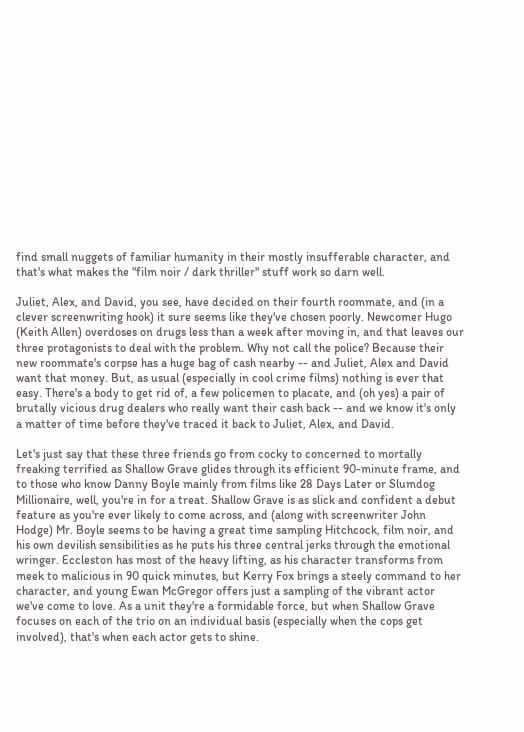find small nuggets of familiar humanity in their mostly insufferable character, and that's what makes the "film noir / dark thriller" stuff work so darn well.

Juliet, Alex, and David, you see, have decided on their fourth roommate, and (in a clever screenwriting hook) it sure seems like they've chosen poorly. Newcomer Hugo (Keith Allen) overdoses on drugs less than a week after moving in, and that leaves our three protagonists to deal with the problem. Why not call the police? Because their new roommate's corpse has a huge bag of cash nearby -- and Juliet, Alex and David want that money. But, as usual (especially in cool crime films) nothing is ever that easy. There's a body to get rid of, a few policemen to placate, and (oh yes) a pair of brutally vicious drug dealers who really want their cash back -- and we know it's only a matter of time before they've traced it back to Juliet, Alex, and David.

Let's just say that these three friends go from cocky to concerned to mortally freaking terrified as Shallow Grave glides through its efficient 90-minute frame, and to those who know Danny Boyle mainly from films like 28 Days Later or Slumdog Millionaire, well, you're in for a treat. Shallow Grave is as slick and confident a debut feature as you're ever likely to come across, and (along with screenwriter John Hodge) Mr. Boyle seems to be having a great time sampling Hitchcock, film noir, and his own devilish sensibilities as he puts his three central jerks through the emotional wringer. Eccleston has most of the heavy lifting, as his character transforms from meek to malicious in 90 quick minutes, but Kerry Fox brings a steely command to her character, and young Ewan McGregor offers just a sampling of the vibrant actor we've come to love. As a unit they're a formidable force, but when Shallow Grave focuses on each of the trio on an individual basis (especially when the cops get involved), that's when each actor gets to shine.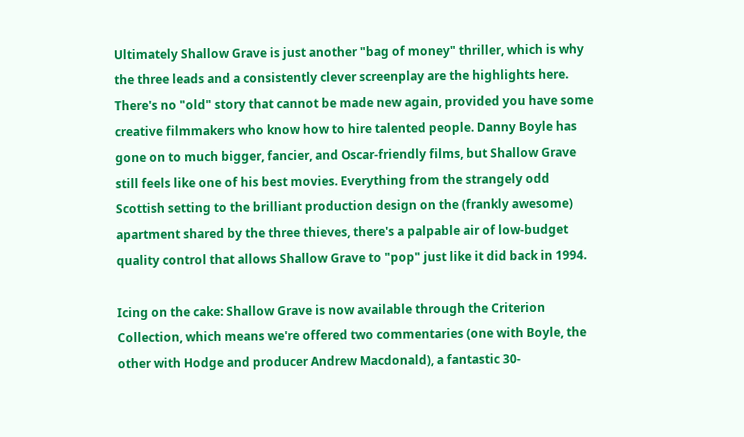Ultimately Shallow Grave is just another "bag of money" thriller, which is why the three leads and a consistently clever screenplay are the highlights here. There's no "old" story that cannot be made new again, provided you have some creative filmmakers who know how to hire talented people. Danny Boyle has gone on to much bigger, fancier, and Oscar-friendly films, but Shallow Grave still feels like one of his best movies. Everything from the strangely odd Scottish setting to the brilliant production design on the (frankly awesome) apartment shared by the three thieves, there's a palpable air of low-budget quality control that allows Shallow Grave to "pop" just like it did back in 1994.

Icing on the cake: Shallow Grave is now available through the Criterion Collection, which means we're offered two commentaries (one with Boyle, the other with Hodge and producer Andrew Macdonald), a fantastic 30-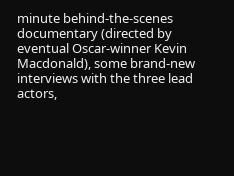minute behind-the-scenes documentary (directed by eventual Oscar-winner Kevin Macdonald), some brand-new interviews with the three lead actors,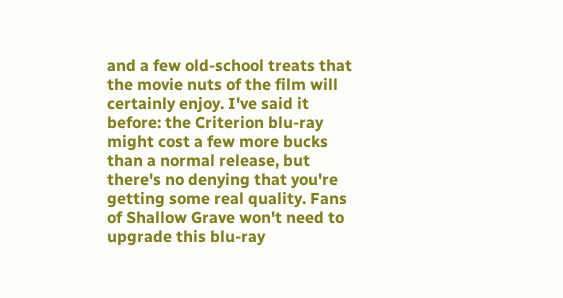and a few old-school treats that the movie nuts of the film will certainly enjoy. I've said it before: the Criterion blu-ray might cost a few more bucks than a normal release, but there's no denying that you're getting some real quality. Fans of Shallow Grave won't need to upgrade this blu-ray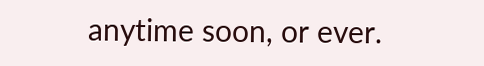anytime soon, or ever.